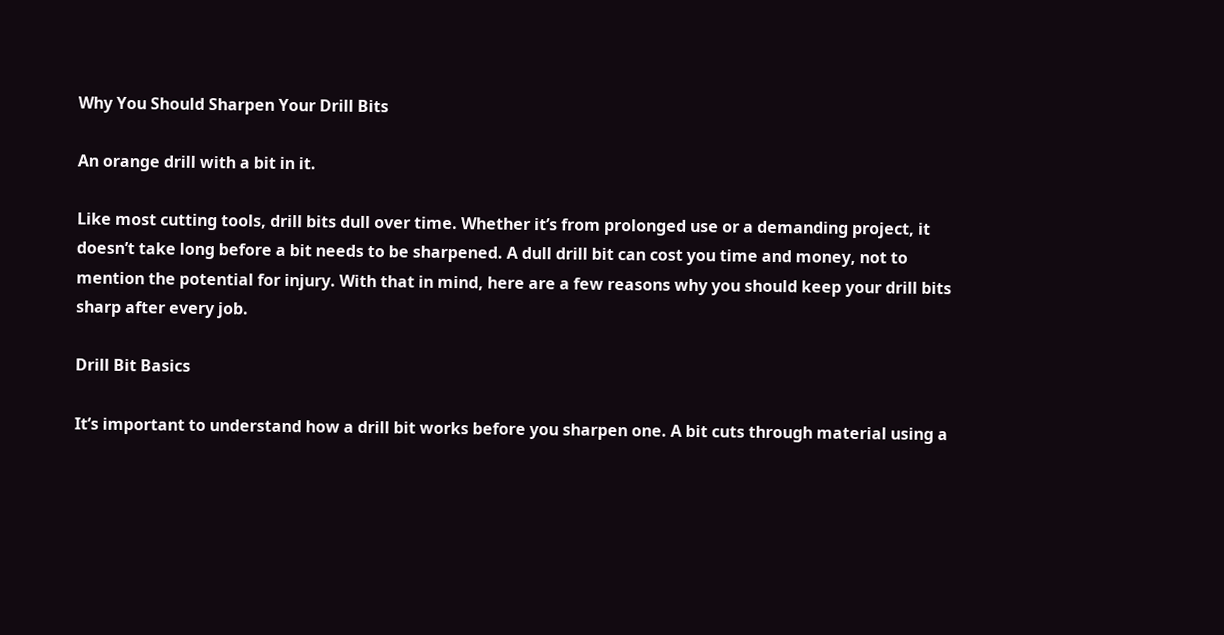Why You Should Sharpen Your Drill Bits

An orange drill with a bit in it.

Like most cutting tools, drill bits dull over time. Whether it’s from prolonged use or a demanding project, it doesn’t take long before a bit needs to be sharpened. A dull drill bit can cost you time and money, not to mention the potential for injury. With that in mind, here are a few reasons why you should keep your drill bits sharp after every job.

Drill Bit Basics

It’s important to understand how a drill bit works before you sharpen one. A bit cuts through material using a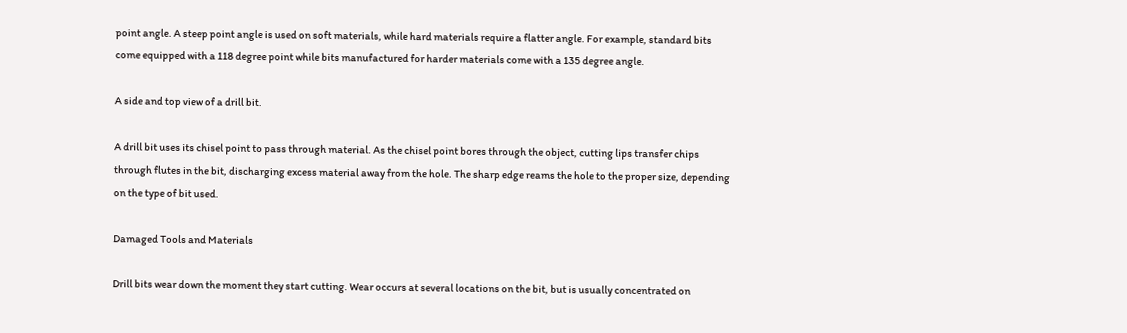point angle. A steep point angle is used on soft materials, while hard materials require a flatter angle. For example, standard bits come equipped with a 118 degree point while bits manufactured for harder materials come with a 135 degree angle.

A side and top view of a drill bit.

A drill bit uses its chisel point to pass through material. As the chisel point bores through the object, cutting lips transfer chips through flutes in the bit, discharging excess material away from the hole. The sharp edge reams the hole to the proper size, depending on the type of bit used.

Damaged Tools and Materials

Drill bits wear down the moment they start cutting. Wear occurs at several locations on the bit, but is usually concentrated on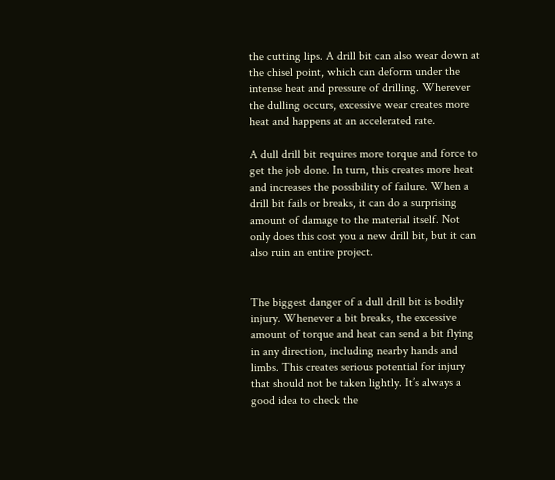the cutting lips. A drill bit can also wear down at the chisel point, which can deform under the intense heat and pressure of drilling. Wherever the dulling occurs, excessive wear creates more heat and happens at an accelerated rate.

A dull drill bit requires more torque and force to get the job done. In turn, this creates more heat and increases the possibility of failure. When a drill bit fails or breaks, it can do a surprising amount of damage to the material itself. Not only does this cost you a new drill bit, but it can also ruin an entire project.


The biggest danger of a dull drill bit is bodily injury. Whenever a bit breaks, the excessive amount of torque and heat can send a bit flying in any direction, including nearby hands and limbs. This creates serious potential for injury that should not be taken lightly. It’s always a good idea to check the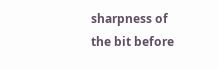sharpness of the bit before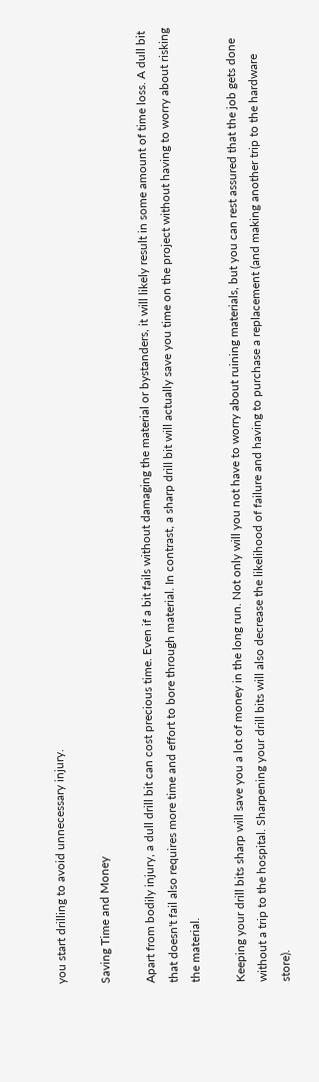you start drilling to avoid unnecessary injury.

Saving Time and Money

Apart from bodily injury, a dull drill bit can cost precious time. Even if a bit fails without damaging the material or bystanders, it will likely result in some amount of time loss. A dull bit that doesn't fail also requires more time and effort to bore through material. In contrast, a sharp drill bit will actually save you time on the project without having to worry about risking the material.

Keeping your drill bits sharp will save you a lot of money in the long run. Not only will you not have to worry about ruining materials, but you can rest assured that the job gets done without a trip to the hospital. Sharpening your drill bits will also decrease the likelihood of failure and having to purchase a replacement (and making another trip to the hardware store).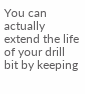You can actually extend the life of your drill bit by keeping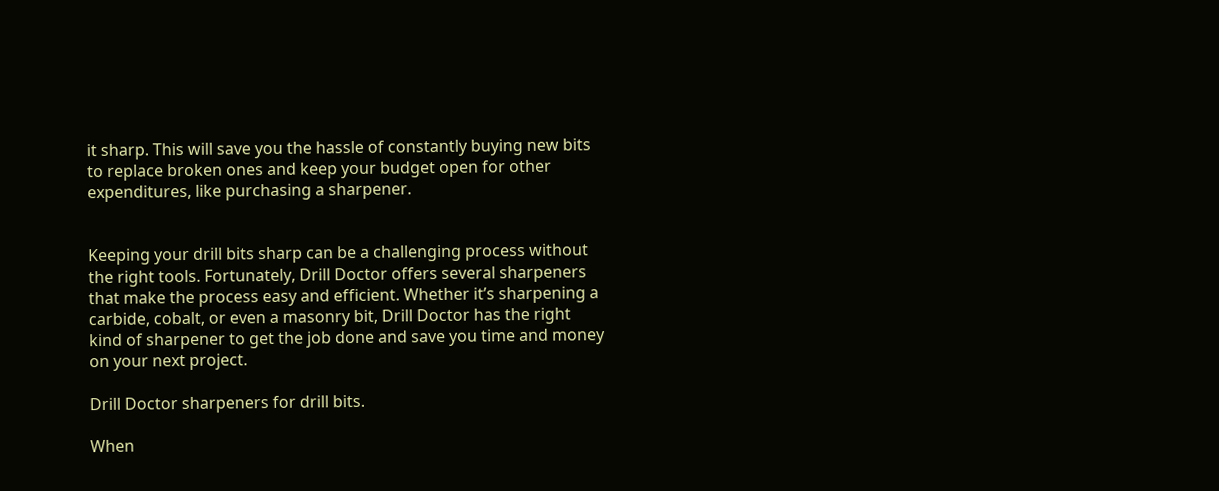it sharp. This will save you the hassle of constantly buying new bits to replace broken ones and keep your budget open for other expenditures, like purchasing a sharpener.


Keeping your drill bits sharp can be a challenging process without the right tools. Fortunately, Drill Doctor offers several sharpeners that make the process easy and efficient. Whether it’s sharpening a carbide, cobalt, or even a masonry bit, Drill Doctor has the right kind of sharpener to get the job done and save you time and money on your next project.

Drill Doctor sharpeners for drill bits.

When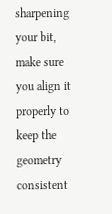sharpening your bit, make sure you align it properly to keep the geometry consistent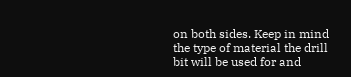on both sides. Keep in mind the type of material the drill bit will be used for and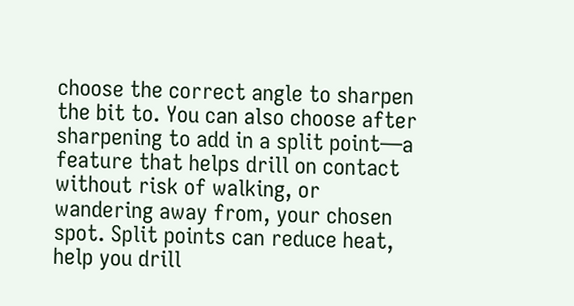choose the correct angle to sharpen the bit to. You can also choose after sharpening to add in a split point—a feature that helps drill on contact without risk of walking, or wandering away from, your chosen spot. Split points can reduce heat, help you drill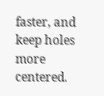faster, and keep holes more centered.